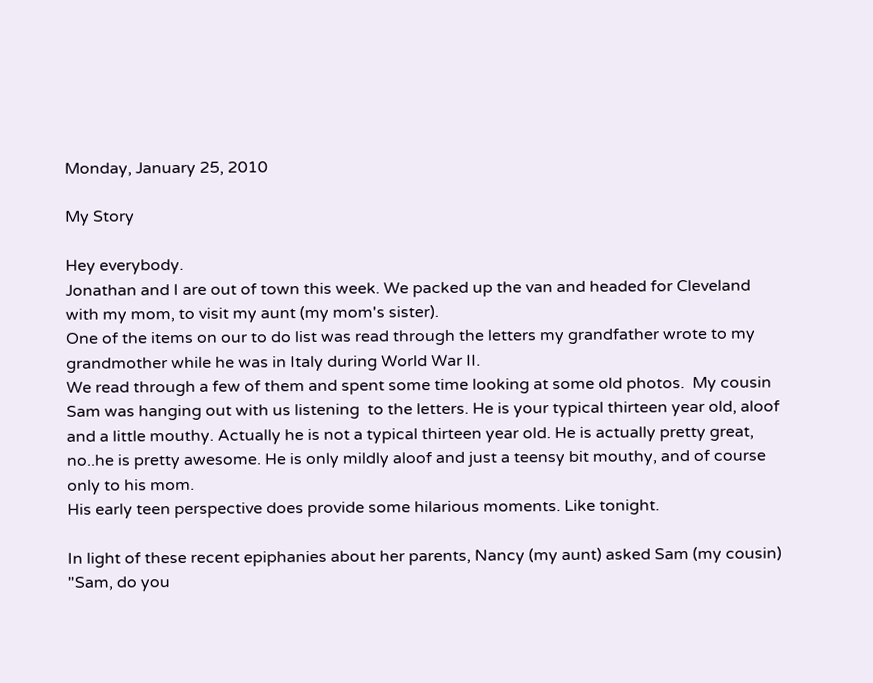Monday, January 25, 2010

My Story

Hey everybody.
Jonathan and I are out of town this week. We packed up the van and headed for Cleveland with my mom, to visit my aunt (my mom's sister).
One of the items on our to do list was read through the letters my grandfather wrote to my grandmother while he was in Italy during World War II.
We read through a few of them and spent some time looking at some old photos.  My cousin Sam was hanging out with us listening  to the letters. He is your typical thirteen year old, aloof and a little mouthy. Actually he is not a typical thirteen year old. He is actually pretty great, no..he is pretty awesome. He is only mildly aloof and just a teensy bit mouthy, and of course only to his mom.
His early teen perspective does provide some hilarious moments. Like tonight.

In light of these recent epiphanies about her parents, Nancy (my aunt) asked Sam (my cousin) "Sam, do you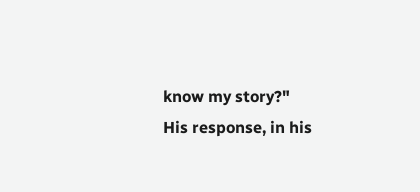know my story?"
His response, in his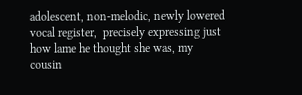adolescent, non-melodic, newly lowered vocal register,  precisely expressing just how lame he thought she was, my cousin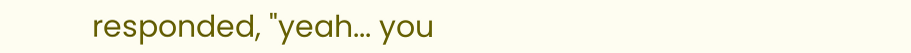responded, "yeah... you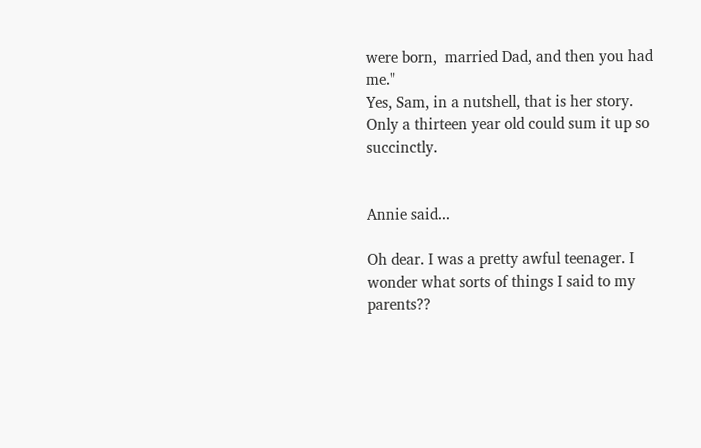were born,  married Dad, and then you had me."
Yes, Sam, in a nutshell, that is her story.
Only a thirteen year old could sum it up so succinctly.


Annie said...

Oh dear. I was a pretty awful teenager. I wonder what sorts of things I said to my parents??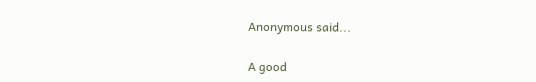Anonymous said...

A good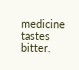medicine tastes bitter.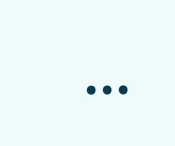...